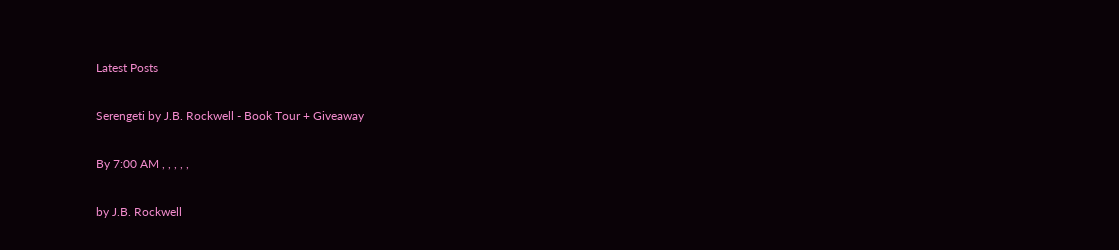Latest Posts

Serengeti by J.B. Rockwell - Book Tour + Giveaway

By 7:00 AM , , , , ,

by J.B. Rockwell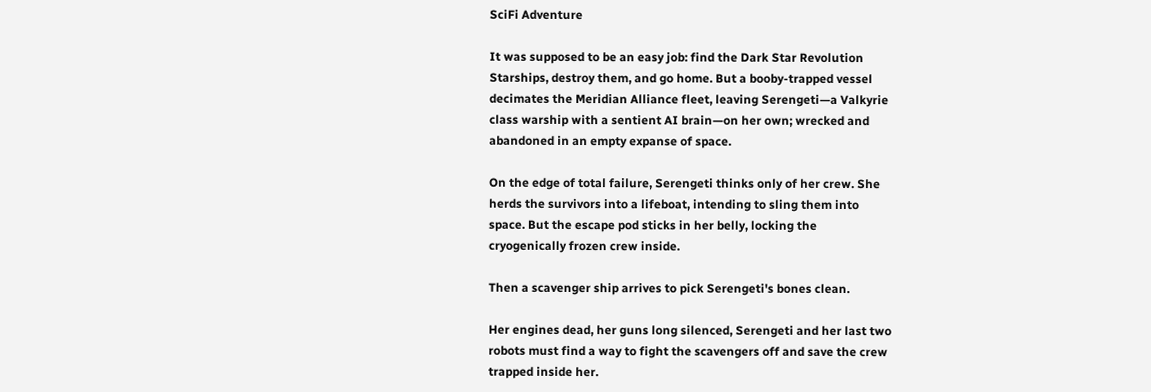SciFi Adventure

It was supposed to be an easy job: find the Dark Star Revolution
Starships, destroy them, and go home. But a booby-trapped vessel
decimates the Meridian Alliance fleet, leaving Serengeti—a Valkyrie
class warship with a sentient AI brain—on her own; wrecked and
abandoned in an empty expanse of space.

On the edge of total failure, Serengeti thinks only of her crew. She
herds the survivors into a lifeboat, intending to sling them into
space. But the escape pod sticks in her belly, locking the
cryogenically frozen crew inside.

Then a scavenger ship arrives to pick Serengeti's bones clean.

Her engines dead, her guns long silenced, Serengeti and her last two
robots must find a way to fight the scavengers off and save the crew
trapped inside her.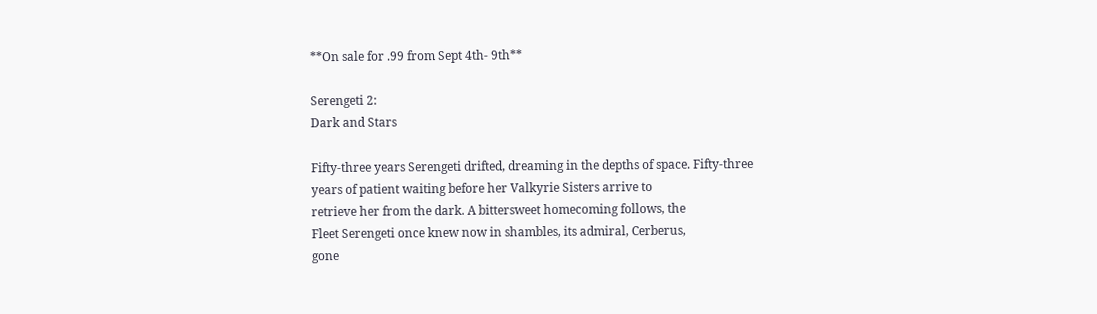**On sale for .99 from Sept 4th- 9th**

Serengeti 2:
Dark and Stars

Fifty-three years Serengeti drifted, dreaming in the depths of space. Fifty-three
years of patient waiting before her Valkyrie Sisters arrive to
retrieve her from the dark. A bittersweet homecoming follows, the
Fleet Serengeti once knew now in shambles, its admiral, Cerberus,
gone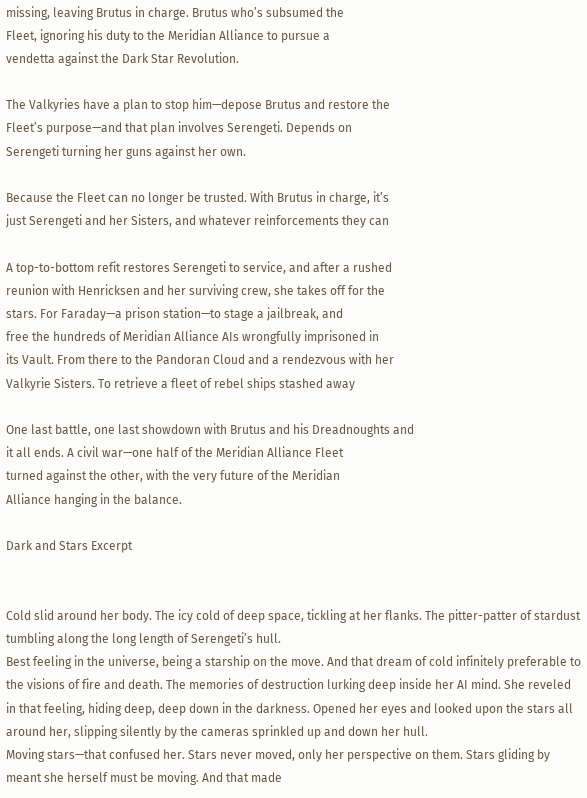missing, leaving Brutus in charge. Brutus who’s subsumed the
Fleet, ignoring his duty to the Meridian Alliance to pursue a
vendetta against the Dark Star Revolution.

The Valkyries have a plan to stop him—depose Brutus and restore the
Fleet’s purpose—and that plan involves Serengeti. Depends on
Serengeti turning her guns against her own.

Because the Fleet can no longer be trusted. With Brutus in charge, it’s
just Serengeti and her Sisters, and whatever reinforcements they can

A top-to-bottom refit restores Serengeti to service, and after a rushed
reunion with Henricksen and her surviving crew, she takes off for the
stars. For Faraday—a prison station—to stage a jailbreak, and
free the hundreds of Meridian Alliance AIs wrongfully imprisoned in
its Vault. From there to the Pandoran Cloud and a rendezvous with her
Valkyrie Sisters. To retrieve a fleet of rebel ships stashed away

One last battle, one last showdown with Brutus and his Dreadnoughts and
it all ends. A civil war—one half of the Meridian Alliance Fleet
turned against the other, with the very future of the Meridian
Alliance hanging in the balance.

Dark and Stars Excerpt


Cold slid around her body. The icy cold of deep space, tickling at her flanks. The pitter-patter of stardust tumbling along the long length of Serengeti’s hull.
Best feeling in the universe, being a starship on the move. And that dream of cold infinitely preferable to the visions of fire and death. The memories of destruction lurking deep inside her AI mind. She reveled in that feeling, hiding deep, deep down in the darkness. Opened her eyes and looked upon the stars all around her, slipping silently by the cameras sprinkled up and down her hull.
Moving stars—that confused her. Stars never moved, only her perspective on them. Stars gliding by meant she herself must be moving. And that made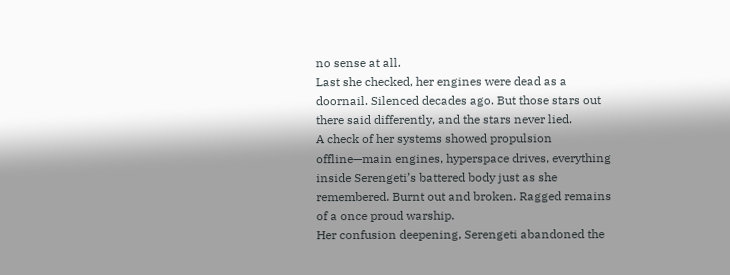no sense at all.
Last she checked, her engines were dead as a doornail. Silenced decades ago. But those stars out there said differently, and the stars never lied.
A check of her systems showed propulsion offline—main engines, hyperspace drives, everything inside Serengeti’s battered body just as she remembered. Burnt out and broken. Ragged remains of a once proud warship.
Her confusion deepening, Serengeti abandoned the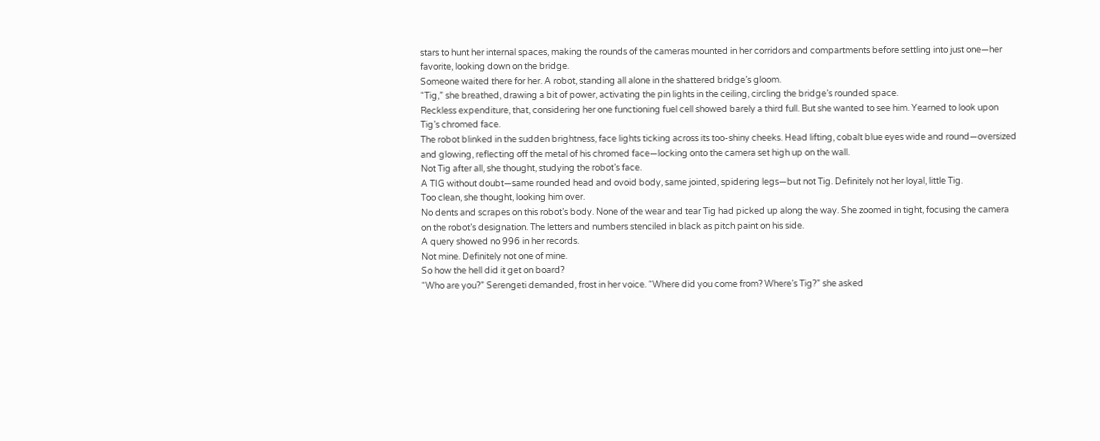stars to hunt her internal spaces, making the rounds of the cameras mounted in her corridors and compartments before settling into just one—her favorite, looking down on the bridge.
Someone waited there for her. A robot, standing all alone in the shattered bridge’s gloom.
“Tig,” she breathed, drawing a bit of power, activating the pin lights in the ceiling, circling the bridge’s rounded space.
Reckless expenditure, that, considering her one functioning fuel cell showed barely a third full. But she wanted to see him. Yearned to look upon Tig’s chromed face.
The robot blinked in the sudden brightness, face lights ticking across its too-shiny cheeks. Head lifting, cobalt blue eyes wide and round—oversized and glowing, reflecting off the metal of his chromed face—locking onto the camera set high up on the wall.
Not Tig after all, she thought, studying the robot’s face.
A TIG without doubt—same rounded head and ovoid body, same jointed, spidering legs—but not Tig. Definitely not her loyal, little Tig.
Too clean, she thought, looking him over.
No dents and scrapes on this robot’s body. None of the wear and tear Tig had picked up along the way. She zoomed in tight, focusing the camera on the robot’s designation. The letters and numbers stenciled in black as pitch paint on his side.
A query showed no 996 in her records.
Not mine. Definitely not one of mine.
So how the hell did it get on board?
“Who are you?” Serengeti demanded, frost in her voice. “Where did you come from? Where’s Tig?” she asked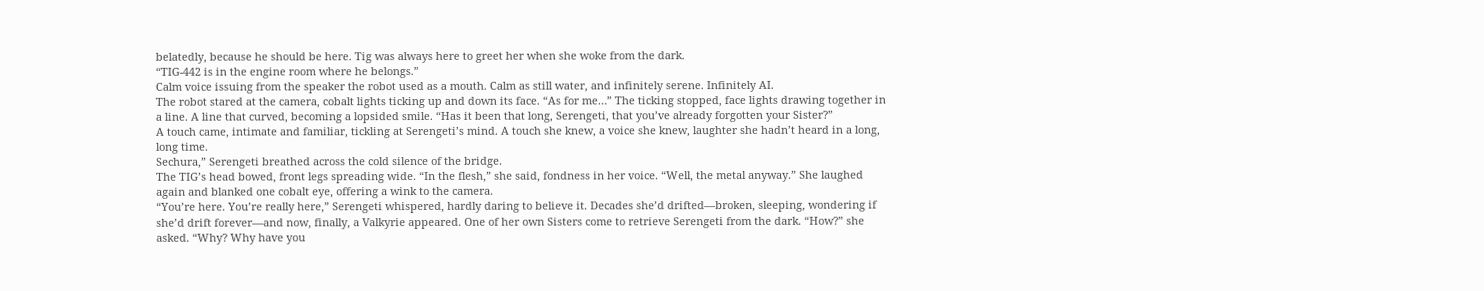belatedly, because he should be here. Tig was always here to greet her when she woke from the dark.
“TIG-442 is in the engine room where he belongs.”
Calm voice issuing from the speaker the robot used as a mouth. Calm as still water, and infinitely serene. Infinitely AI.
The robot stared at the camera, cobalt lights ticking up and down its face. “As for me…” The ticking stopped, face lights drawing together in a line. A line that curved, becoming a lopsided smile. “Has it been that long, Serengeti, that you’ve already forgotten your Sister?”
A touch came, intimate and familiar, tickling at Serengeti’s mind. A touch she knew, a voice she knew, laughter she hadn’t heard in a long, long time.
Sechura,” Serengeti breathed across the cold silence of the bridge.
The TIG’s head bowed, front legs spreading wide. “In the flesh,” she said, fondness in her voice. “Well, the metal anyway.” She laughed again and blanked one cobalt eye, offering a wink to the camera.
“You’re here. You’re really here,” Serengeti whispered, hardly daring to believe it. Decades she’d drifted—broken, sleeping, wondering if she’d drift forever—and now, finally, a Valkyrie appeared. One of her own Sisters come to retrieve Serengeti from the dark. “How?” she asked. “Why? Why have you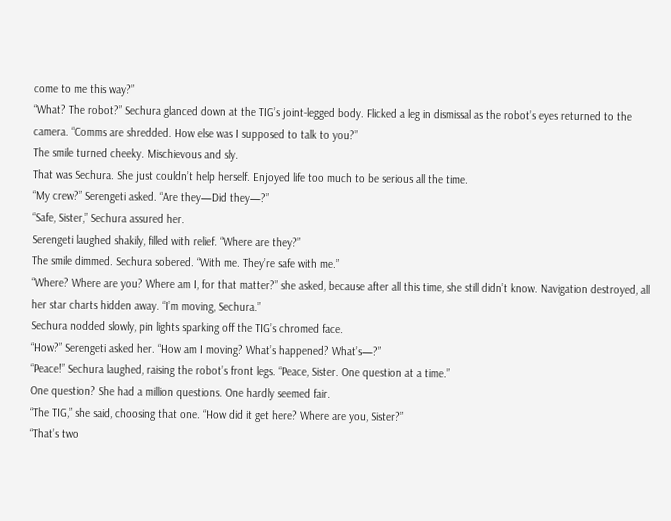come to me this way?”
“What? The robot?” Sechura glanced down at the TIG’s joint-legged body. Flicked a leg in dismissal as the robot’s eyes returned to the camera. “Comms are shredded. How else was I supposed to talk to you?”
The smile turned cheeky. Mischievous and sly.
That was Sechura. She just couldn’t help herself. Enjoyed life too much to be serious all the time.
“My crew?” Serengeti asked. “Are they—Did they—?”
“Safe, Sister,” Sechura assured her.
Serengeti laughed shakily, filled with relief. “Where are they?”
The smile dimmed. Sechura sobered. “With me. They’re safe with me.”
“Where? Where are you? Where am I, for that matter?” she asked, because after all this time, she still didn’t know. Navigation destroyed, all her star charts hidden away. “I’m moving, Sechura.”
Sechura nodded slowly, pin lights sparking off the TIG’s chromed face.
“How?” Serengeti asked her. “How am I moving? What’s happened? What’s—?”
“Peace!” Sechura laughed, raising the robot’s front legs. “Peace, Sister. One question at a time.”
One question? She had a million questions. One hardly seemed fair.
“The TIG,” she said, choosing that one. “How did it get here? Where are you, Sister?”
“That’s two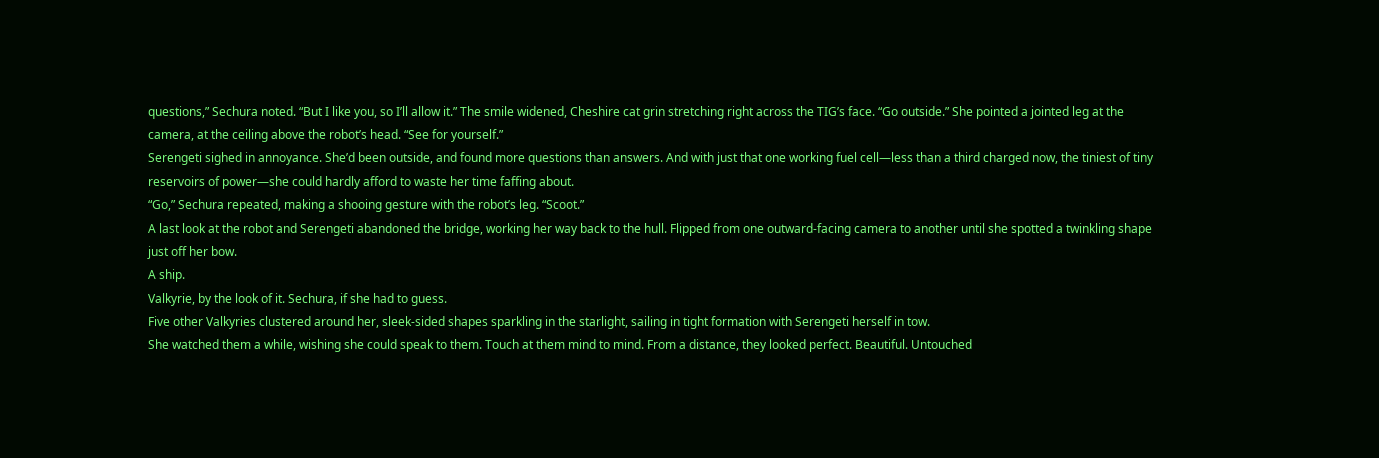questions,” Sechura noted. “But I like you, so I’ll allow it.” The smile widened, Cheshire cat grin stretching right across the TIG’s face. “Go outside.” She pointed a jointed leg at the camera, at the ceiling above the robot’s head. “See for yourself.”
Serengeti sighed in annoyance. She’d been outside, and found more questions than answers. And with just that one working fuel cell—less than a third charged now, the tiniest of tiny reservoirs of power—she could hardly afford to waste her time faffing about.
“Go,” Sechura repeated, making a shooing gesture with the robot’s leg. “Scoot.”
A last look at the robot and Serengeti abandoned the bridge, working her way back to the hull. Flipped from one outward-facing camera to another until she spotted a twinkling shape just off her bow.
A ship.
Valkyrie, by the look of it. Sechura, if she had to guess.
Five other Valkyries clustered around her, sleek-sided shapes sparkling in the starlight, sailing in tight formation with Serengeti herself in tow.
She watched them a while, wishing she could speak to them. Touch at them mind to mind. From a distance, they looked perfect. Beautiful. Untouched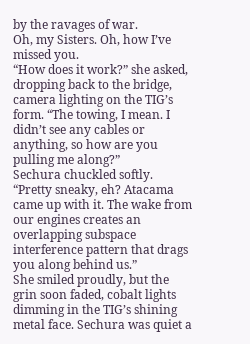by the ravages of war.
Oh, my Sisters. Oh, how I’ve missed you.
“How does it work?” she asked, dropping back to the bridge, camera lighting on the TIG’s form. “The towing, I mean. I didn’t see any cables or anything, so how are you pulling me along?”
Sechura chuckled softly. “Pretty sneaky, eh? Atacama came up with it. The wake from our engines creates an overlapping subspace interference pattern that drags you along behind us.”
She smiled proudly, but the grin soon faded, cobalt lights dimming in the TIG’s shining metal face. Sechura was quiet a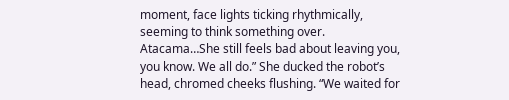moment, face lights ticking rhythmically, seeming to think something over.
Atacama…She still feels bad about leaving you, you know. We all do.” She ducked the robot’s head, chromed cheeks flushing. “We waited for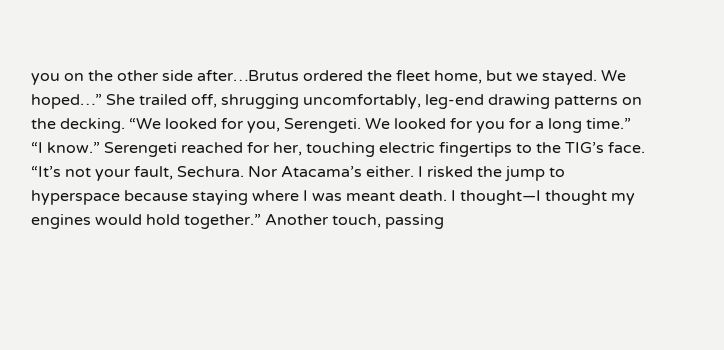you on the other side after…Brutus ordered the fleet home, but we stayed. We hoped…” She trailed off, shrugging uncomfortably, leg-end drawing patterns on the decking. “We looked for you, Serengeti. We looked for you for a long time.”
“I know.” Serengeti reached for her, touching electric fingertips to the TIG’s face. “It’s not your fault, Sechura. Nor Atacama’s either. I risked the jump to hyperspace because staying where I was meant death. I thought—I thought my engines would hold together.” Another touch, passing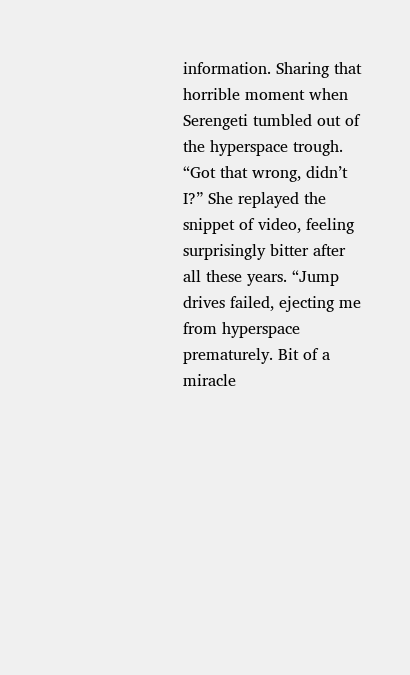information. Sharing that horrible moment when Serengeti tumbled out of the hyperspace trough. “Got that wrong, didn’t I?” She replayed the snippet of video, feeling surprisingly bitter after all these years. “Jump drives failed, ejecting me from hyperspace prematurely. Bit of a miracle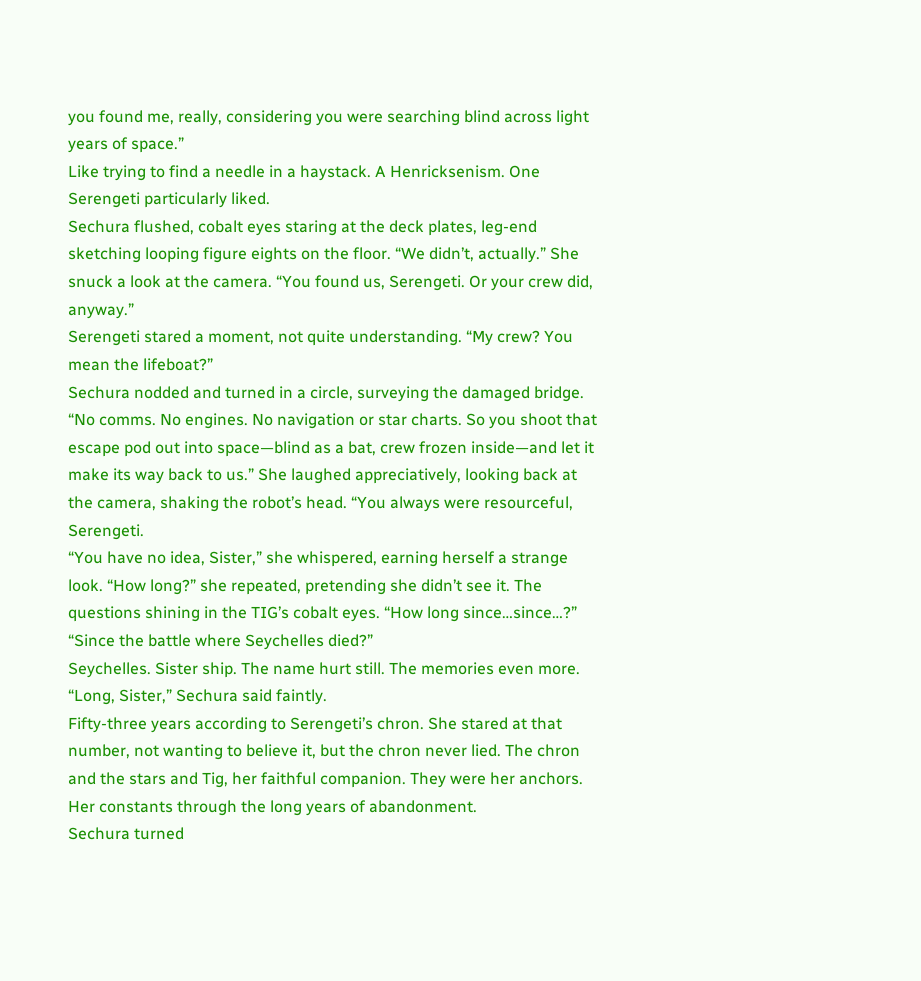you found me, really, considering you were searching blind across light years of space.”
Like trying to find a needle in a haystack. A Henricksenism. One Serengeti particularly liked.
Sechura flushed, cobalt eyes staring at the deck plates, leg-end sketching looping figure eights on the floor. “We didn’t, actually.” She snuck a look at the camera. “You found us, Serengeti. Or your crew did, anyway.”
Serengeti stared a moment, not quite understanding. “My crew? You mean the lifeboat?”
Sechura nodded and turned in a circle, surveying the damaged bridge. “No comms. No engines. No navigation or star charts. So you shoot that escape pod out into space—blind as a bat, crew frozen inside—and let it make its way back to us.” She laughed appreciatively, looking back at the camera, shaking the robot’s head. “You always were resourceful, Serengeti.
“You have no idea, Sister,” she whispered, earning herself a strange look. “How long?” she repeated, pretending she didn’t see it. The questions shining in the TIG’s cobalt eyes. “How long since…since…?”
“Since the battle where Seychelles died?”
Seychelles. Sister ship. The name hurt still. The memories even more.
“Long, Sister,” Sechura said faintly.
Fifty-three years according to Serengeti’s chron. She stared at that number, not wanting to believe it, but the chron never lied. The chron and the stars and Tig, her faithful companion. They were her anchors. Her constants through the long years of abandonment.
Sechura turned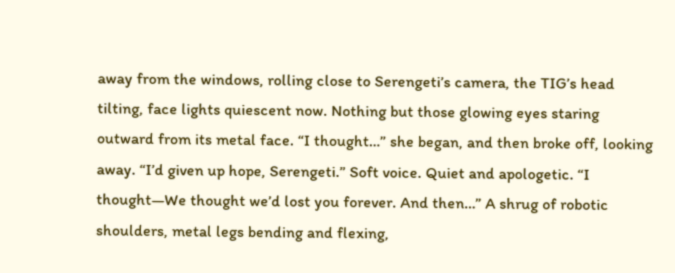away from the windows, rolling close to Serengeti’s camera, the TIG’s head tilting, face lights quiescent now. Nothing but those glowing eyes staring outward from its metal face. “I thought…” she began, and then broke off, looking away. “I’d given up hope, Serengeti.” Soft voice. Quiet and apologetic. “I thought—We thought we’d lost you forever. And then…” A shrug of robotic shoulders, metal legs bending and flexing,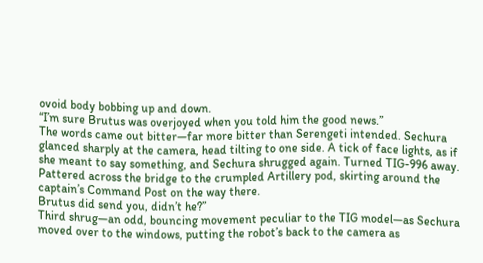ovoid body bobbing up and down.
“I’m sure Brutus was overjoyed when you told him the good news.”
The words came out bitter—far more bitter than Serengeti intended. Sechura glanced sharply at the camera, head tilting to one side. A tick of face lights, as if she meant to say something, and Sechura shrugged again. Turned TIG-996 away. Pattered across the bridge to the crumpled Artillery pod, skirting around the captain’s Command Post on the way there.
Brutus did send you, didn’t he?”
Third shrug—an odd, bouncing movement peculiar to the TIG model—as Sechura moved over to the windows, putting the robot’s back to the camera as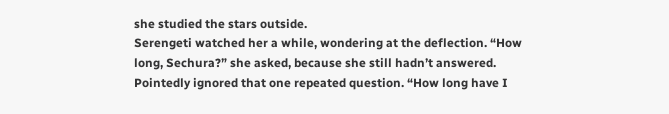she studied the stars outside.
Serengeti watched her a while, wondering at the deflection. “How long, Sechura?” she asked, because she still hadn’t answered. Pointedly ignored that one repeated question. “How long have I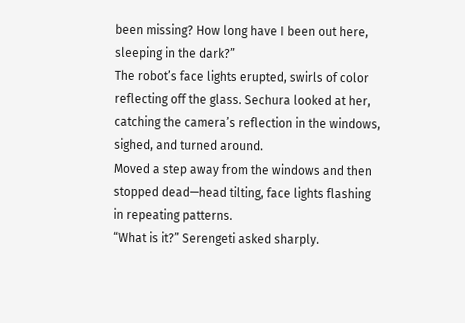been missing? How long have I been out here, sleeping in the dark?”
The robot’s face lights erupted, swirls of color reflecting off the glass. Sechura looked at her, catching the camera’s reflection in the windows, sighed, and turned around.
Moved a step away from the windows and then stopped dead—head tilting, face lights flashing in repeating patterns.
“What is it?” Serengeti asked sharply.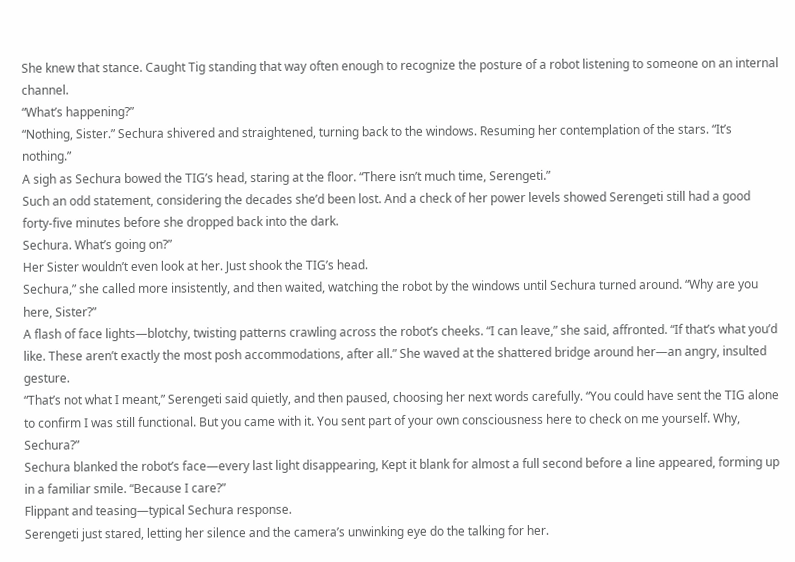She knew that stance. Caught Tig standing that way often enough to recognize the posture of a robot listening to someone on an internal channel.
“What’s happening?”
“Nothing, Sister.” Sechura shivered and straightened, turning back to the windows. Resuming her contemplation of the stars. “It’s nothing.”
A sigh as Sechura bowed the TIG’s head, staring at the floor. “There isn’t much time, Serengeti.”
Such an odd statement, considering the decades she’d been lost. And a check of her power levels showed Serengeti still had a good forty-five minutes before she dropped back into the dark.
Sechura. What’s going on?”
Her Sister wouldn’t even look at her. Just shook the TIG’s head.
Sechura,” she called more insistently, and then waited, watching the robot by the windows until Sechura turned around. “Why are you here, Sister?”
A flash of face lights—blotchy, twisting patterns crawling across the robot’s cheeks. “I can leave,” she said, affronted. “If that’s what you’d like. These aren’t exactly the most posh accommodations, after all.” She waved at the shattered bridge around her—an angry, insulted gesture.
“That’s not what I meant,” Serengeti said quietly, and then paused, choosing her next words carefully. “You could have sent the TIG alone to confirm I was still functional. But you came with it. You sent part of your own consciousness here to check on me yourself. Why, Sechura?”
Sechura blanked the robot’s face—every last light disappearing, Kept it blank for almost a full second before a line appeared, forming up in a familiar smile. “Because I care?”
Flippant and teasing—typical Sechura response.
Serengeti just stared, letting her silence and the camera’s unwinking eye do the talking for her.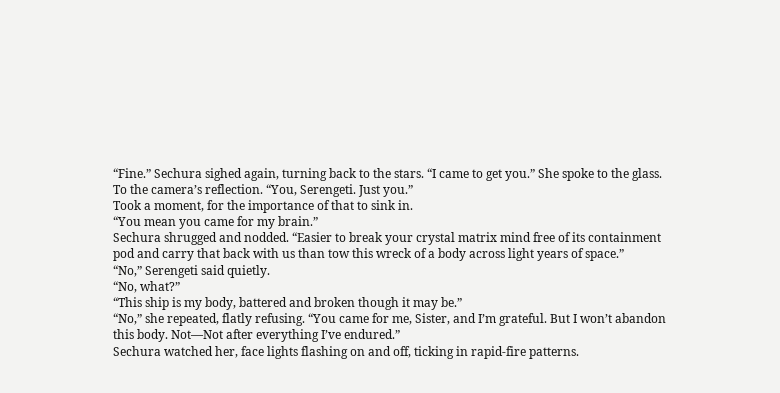“Fine.” Sechura sighed again, turning back to the stars. “I came to get you.” She spoke to the glass. To the camera’s reflection. “You, Serengeti. Just you.”
Took a moment, for the importance of that to sink in.
“You mean you came for my brain.”
Sechura shrugged and nodded. “Easier to break your crystal matrix mind free of its containment pod and carry that back with us than tow this wreck of a body across light years of space.”
“No,” Serengeti said quietly.
“No, what?”
“This ship is my body, battered and broken though it may be.”
“No,” she repeated, flatly refusing. “You came for me, Sister, and I’m grateful. But I won’t abandon this body. Not—Not after everything I’ve endured.”
Sechura watched her, face lights flashing on and off, ticking in rapid-fire patterns.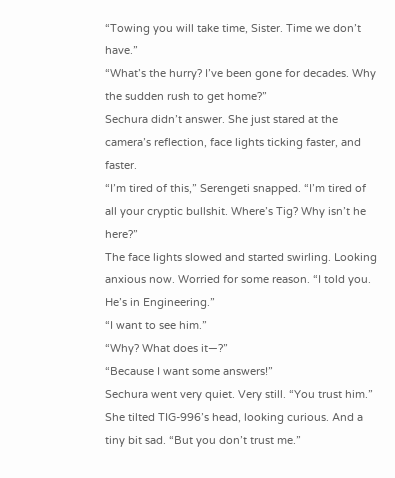“Towing you will take time, Sister. Time we don’t have.”
“What’s the hurry? I’ve been gone for decades. Why the sudden rush to get home?”
Sechura didn’t answer. She just stared at the camera’s reflection, face lights ticking faster, and faster.
“I’m tired of this,” Serengeti snapped. “I’m tired of all your cryptic bullshit. Where’s Tig? Why isn’t he here?”
The face lights slowed and started swirling. Looking anxious now. Worried for some reason. “I told you. He’s in Engineering.”
“I want to see him.”
“Why? What does it—?”
“Because I want some answers!”
Sechura went very quiet. Very still. “You trust him.” She tilted TIG-996’s head, looking curious. And a tiny bit sad. “But you don’t trust me.”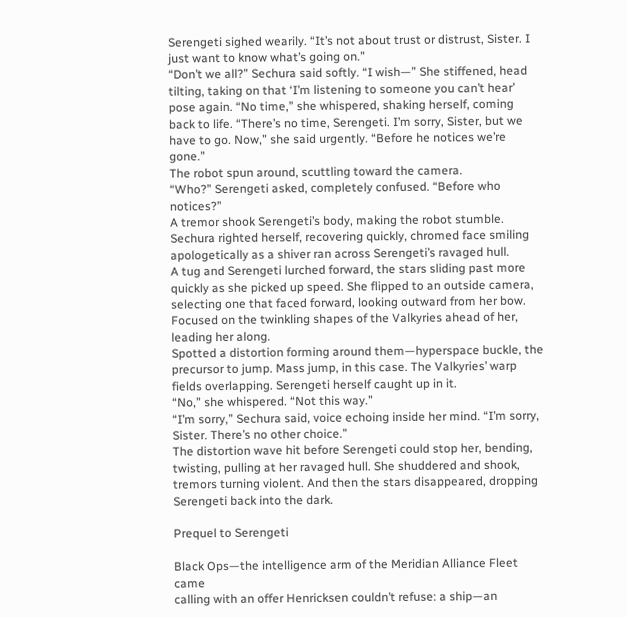Serengeti sighed wearily. “It’s not about trust or distrust, Sister. I just want to know what’s going on.”
“Don’t we all?” Sechura said softly. “I wish—” She stiffened, head tilting, taking on that ‘I’m listening to someone you can’t hear’ pose again. “No time,” she whispered, shaking herself, coming back to life. “There’s no time, Serengeti. I’m sorry, Sister, but we have to go. Now,” she said urgently. “Before he notices we’re gone.”
The robot spun around, scuttling toward the camera.
“Who?” Serengeti asked, completely confused. “Before who notices?”
A tremor shook Serengeti’s body, making the robot stumble. Sechura righted herself, recovering quickly, chromed face smiling apologetically as a shiver ran across Serengeti’s ravaged hull.
A tug and Serengeti lurched forward, the stars sliding past more quickly as she picked up speed. She flipped to an outside camera, selecting one that faced forward, looking outward from her bow. Focused on the twinkling shapes of the Valkyries ahead of her, leading her along.
Spotted a distortion forming around them—hyperspace buckle, the precursor to jump. Mass jump, in this case. The Valkyries’ warp fields overlapping. Serengeti herself caught up in it.
“No,” she whispered. “Not this way.”
“I’m sorry,” Sechura said, voice echoing inside her mind. “I’m sorry, Sister. There’s no other choice.”
The distortion wave hit before Serengeti could stop her, bending, twisting, pulling at her ravaged hull. She shuddered and shook, tremors turning violent. And then the stars disappeared, dropping Serengeti back into the dark.

Prequel to Serengeti

Black Ops—the intelligence arm of the Meridian Alliance Fleet came
calling with an offer Henricksen couldn’t refuse: a ship—an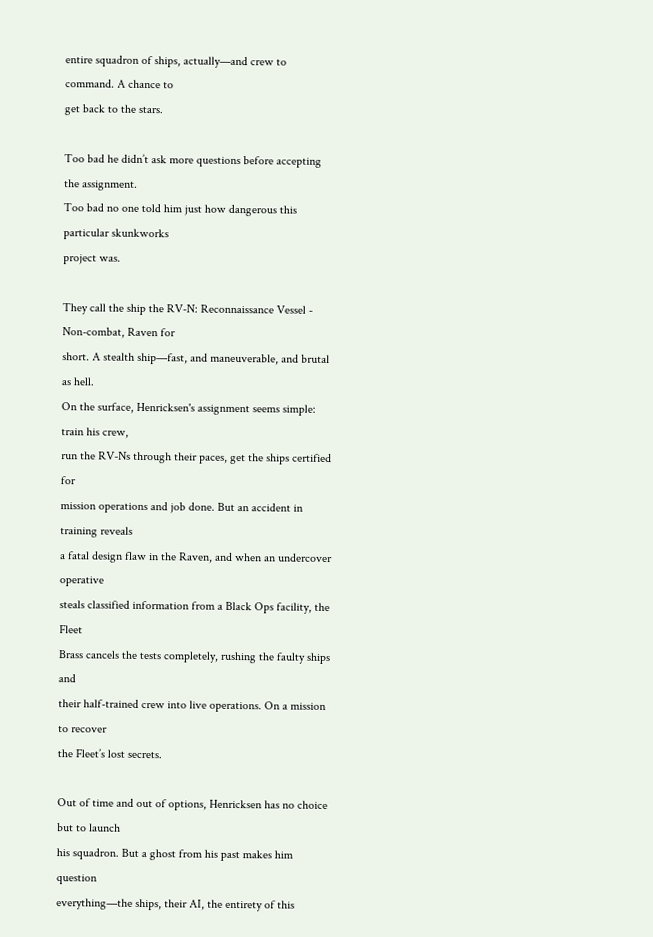entire squadron of ships, actually—and crew to command. A chance to
get back to the stars.

Too bad he didn’t ask more questions before accepting the assignment.
Too bad no one told him just how dangerous this particular skunkworks
project was.

They call the ship the RV-N: Reconnaissance Vessel - Non-combat, Raven for
short. A stealth ship—fast, and maneuverable, and brutal as hell.
On the surface, Henricksen's assignment seems simple: train his crew,
run the RV-Ns through their paces, get the ships certified for
mission operations and job done. But an accident in training reveals
a fatal design flaw in the Raven, and when an undercover operative
steals classified information from a Black Ops facility, the Fleet
Brass cancels the tests completely, rushing the faulty ships and
their half-trained crew into live operations. On a mission to recover
the Fleet’s lost secrets.

Out of time and out of options, Henricksen has no choice but to launch
his squadron. But a ghost from his past makes him question
everything—the ships, their AI, the entirety of this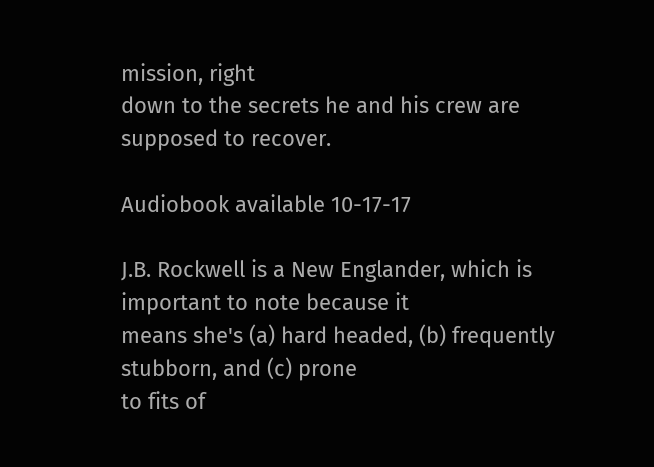mission, right
down to the secrets he and his crew are supposed to recover.

Audiobook available 10-17-17

J.B. Rockwell is a New Englander, which is important to note because it
means she's (a) hard headed, (b) frequently stubborn, and (c) prone
to fits of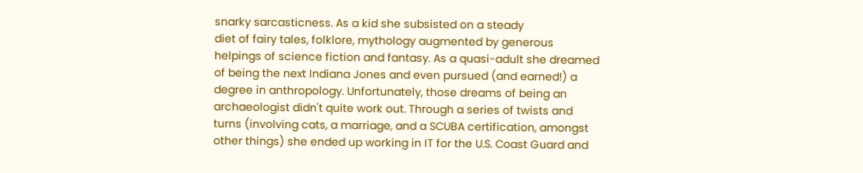snarky sarcasticness. As a kid she subsisted on a steady
diet of fairy tales, folklore, mythology augmented by generous
helpings of science fiction and fantasy. As a quasi-adult she dreamed
of being the next Indiana Jones and even pursued (and earned!) a
degree in anthropology. Unfortunately, those dreams of being an
archaeologist didn't quite work out. Through a series of twists and
turns (involving cats, a marriage, and a SCUBA certification, amongst
other things) she ended up working in IT for the U.S. Coast Guard and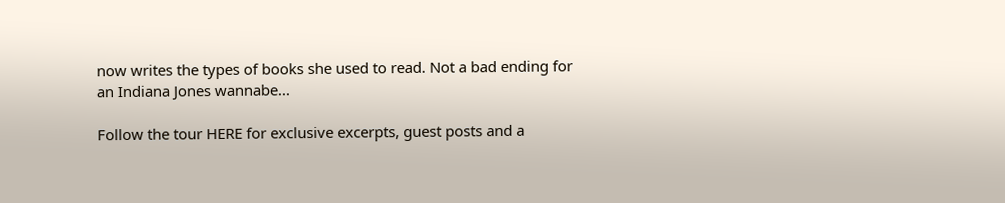now writes the types of books she used to read. Not a bad ending for
an Indiana Jones wannabe...

Follow the tour HERE for exclusive excerpts, guest posts and a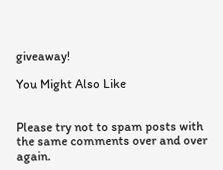giveaway!

You Might Also Like


Please try not to spam posts with the same comments over and over again.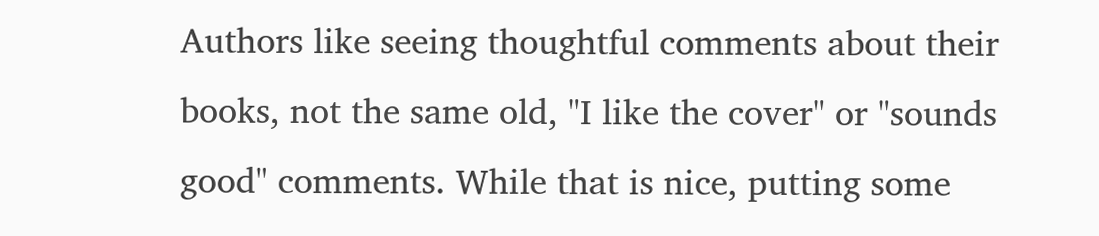Authors like seeing thoughtful comments about their books, not the same old, "I like the cover" or "sounds good" comments. While that is nice, putting some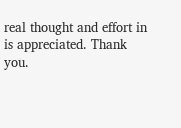real thought and effort in is appreciated. Thank you.